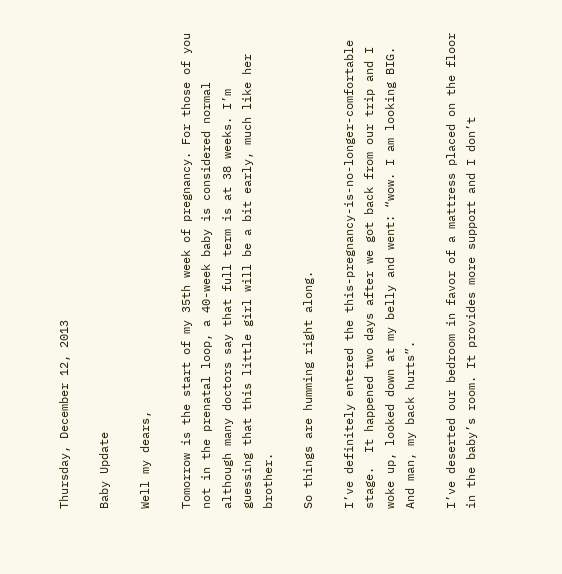Thursday, December 12, 2013

Baby Update

Well my dears,

Tomorrow is the start of my 35th week of pregnancy. For those of you not in the prenatal loop, a 40-week baby is considered normal although many doctors say that full term is at 38 weeks. I’m guessing that this little girl will be a bit early, much like her brother.

So things are humming right along.

I’ve definitely entered the this-pregnancy-is-no-longer-comfortable stage.  It happened two days after we got back from our trip and I woke up, looked down at my belly and went: “wow. I am looking BIG. And man, my back hurts”.

I’ve deserted our bedroom in favor of a mattress placed on the floor in the baby’s room. It provides more support and I don’t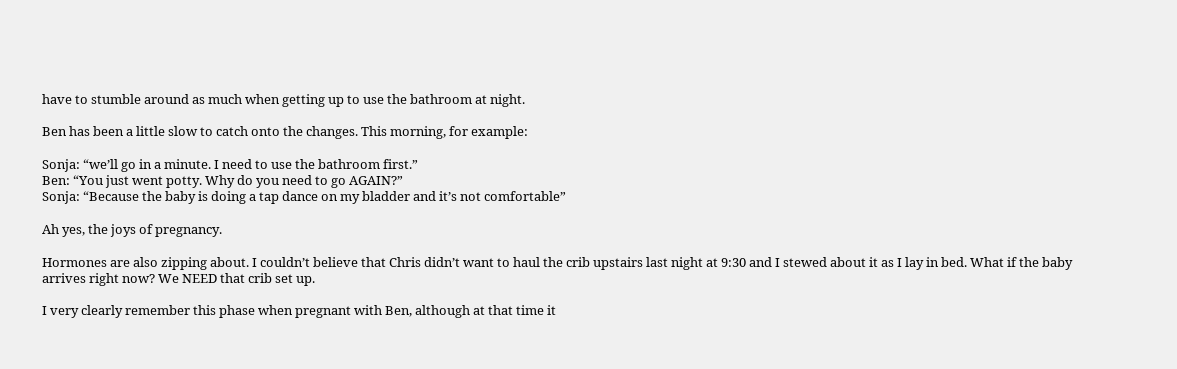have to stumble around as much when getting up to use the bathroom at night.

Ben has been a little slow to catch onto the changes. This morning, for example:

Sonja: “we’ll go in a minute. I need to use the bathroom first.”
Ben: “You just went potty. Why do you need to go AGAIN?”
Sonja: “Because the baby is doing a tap dance on my bladder and it’s not comfortable”

Ah yes, the joys of pregnancy.

Hormones are also zipping about. I couldn’t believe that Chris didn’t want to haul the crib upstairs last night at 9:30 and I stewed about it as I lay in bed. What if the baby arrives right now? We NEED that crib set up.

I very clearly remember this phase when pregnant with Ben, although at that time it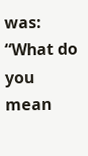was: “What do you mean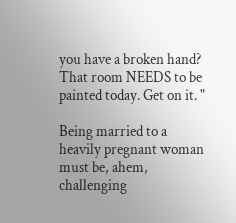you have a broken hand? That room NEEDS to be painted today. Get on it. "

Being married to a heavily pregnant woman must be, ahem, challenging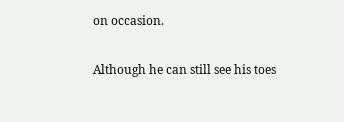on occasion.

Although he can still see his toes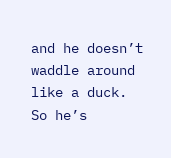and he doesn’t waddle around like a duck. So he’s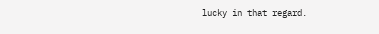lucky in that regard.